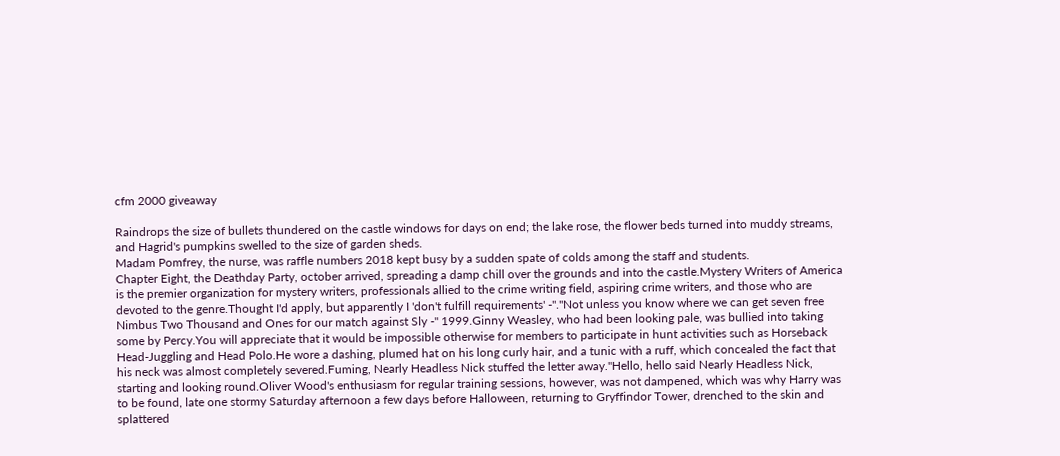cfm 2000 giveaway

Raindrops the size of bullets thundered on the castle windows for days on end; the lake rose, the flower beds turned into muddy streams, and Hagrid's pumpkins swelled to the size of garden sheds.
Madam Pomfrey, the nurse, was raffle numbers 2018 kept busy by a sudden spate of colds among the staff and students.
Chapter Eight, the Deathday Party, october arrived, spreading a damp chill over the grounds and into the castle.Mystery Writers of America is the premier organization for mystery writers, professionals allied to the crime writing field, aspiring crime writers, and those who are devoted to the genre.Thought I'd apply, but apparently I 'don't fulfill requirements' -"."Not unless you know where we can get seven free Nimbus Two Thousand and Ones for our match against Sly -" 1999.Ginny Weasley, who had been looking pale, was bullied into taking some by Percy.You will appreciate that it would be impossible otherwise for members to participate in hunt activities such as Horseback Head-Juggling and Head Polo.He wore a dashing, plumed hat on his long curly hair, and a tunic with a ruff, which concealed the fact that his neck was almost completely severed.Fuming, Nearly Headless Nick stuffed the letter away."Hello, hello said Nearly Headless Nick, starting and looking round.Oliver Wood's enthusiasm for regular training sessions, however, was not dampened, which was why Harry was to be found, late one stormy Saturday afternoon a few days before Halloween, returning to Gryffindor Tower, drenched to the skin and splattered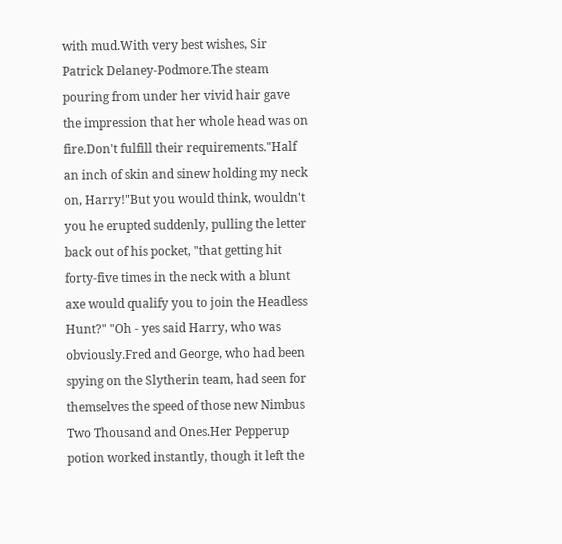with mud.With very best wishes, Sir Patrick Delaney-Podmore.The steam pouring from under her vivid hair gave the impression that her whole head was on fire.Don't fulfill their requirements."Half an inch of skin and sinew holding my neck on, Harry!"But you would think, wouldn't you he erupted suddenly, pulling the letter back out of his pocket, "that getting hit forty-five times in the neck with a blunt axe would qualify you to join the Headless Hunt?" "Oh - yes said Harry, who was obviously.Fred and George, who had been spying on the Slytherin team, had seen for themselves the speed of those new Nimbus Two Thousand and Ones.Her Pepperup potion worked instantly, though it left the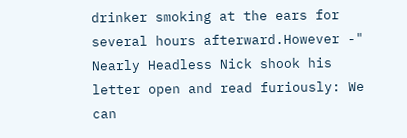drinker smoking at the ears for several hours afterward.However -" Nearly Headless Nick shook his letter open and read furiously: We can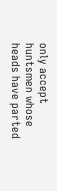only accept huntsmen whose heads have parted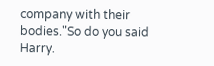company with their bodies."So do you said Harry.